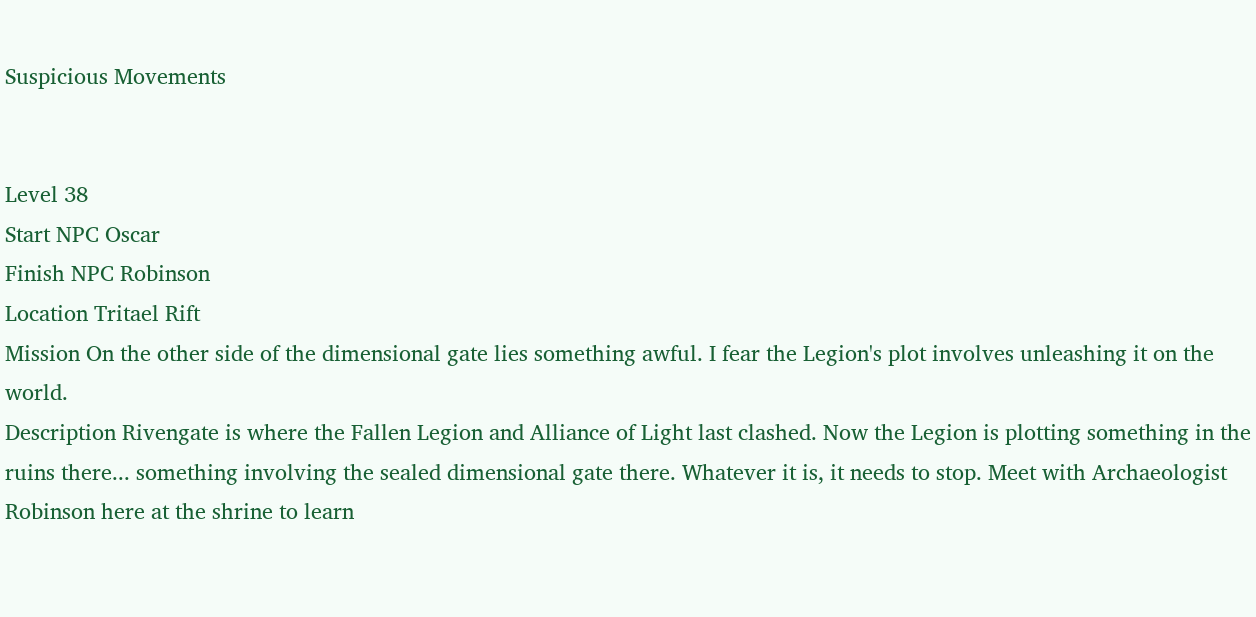Suspicious Movements


Level 38
Start NPC Oscar
Finish NPC Robinson
Location Tritael Rift
Mission On the other side of the dimensional gate lies something awful. I fear the Legion's plot involves unleashing it on the world.
Description Rivengate is where the Fallen Legion and Alliance of Light last clashed. Now the Legion is plotting something in the ruins there... something involving the sealed dimensional gate there. Whatever it is, it needs to stop. Meet with Archaeologist Robinson here at the shrine to learn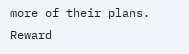more of their plans.
Reward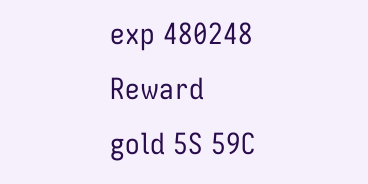exp 480248
Reward gold 5S 59C